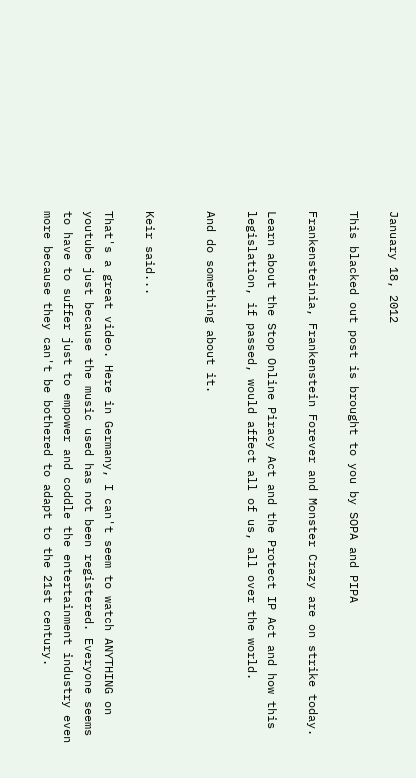January 18, 2012

This blacked out post is brought to you by SOPA and PIPA

Frankensteinia, Frankenstein Forever and Monster Crazy are on strike today.

Learn about the Stop Online Piracy Act and the Protect IP Act and how this legislation, if passed, would affect all of us, all over the world.

And do something about it.


Keir said...

That's a great video. Here in Germany, I can't seem to watch ANYTHING on youtube just because the music used has not been registered. Everyone seems to have to suffer just to empower and coddle the entertainment industry even more because they can't be bothered to adapt to the 21st century.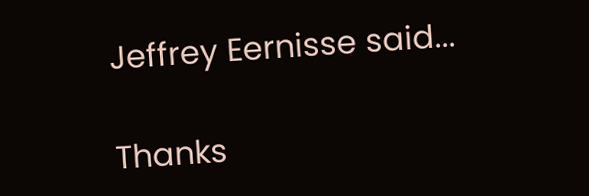Jeffrey Eernisse said...

Thanks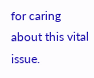for caring about this vital issue.